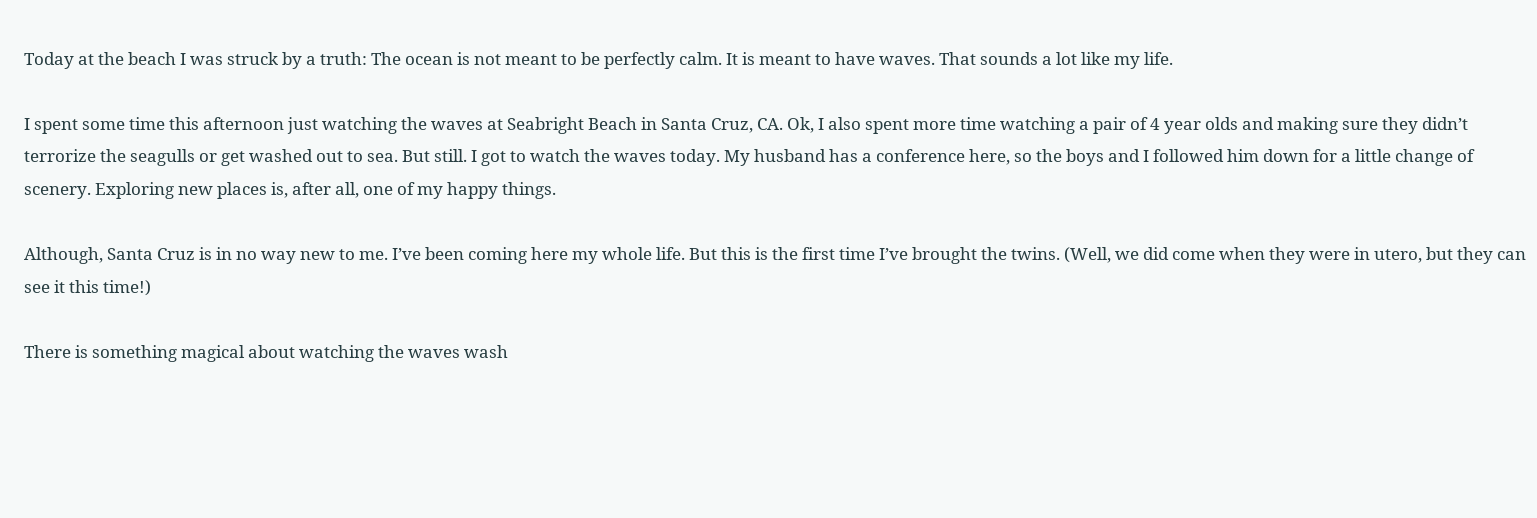Today at the beach I was struck by a truth: The ocean is not meant to be perfectly calm. It is meant to have waves. That sounds a lot like my life.

I spent some time this afternoon just watching the waves at Seabright Beach in Santa Cruz, CA. Ok, I also spent more time watching a pair of 4 year olds and making sure they didn’t terrorize the seagulls or get washed out to sea. But still. I got to watch the waves today. My husband has a conference here, so the boys and I followed him down for a little change of scenery. Exploring new places is, after all, one of my happy things.

Although, Santa Cruz is in no way new to me. I’ve been coming here my whole life. But this is the first time I’ve brought the twins. (Well, we did come when they were in utero, but they can see it this time!)

There is something magical about watching the waves wash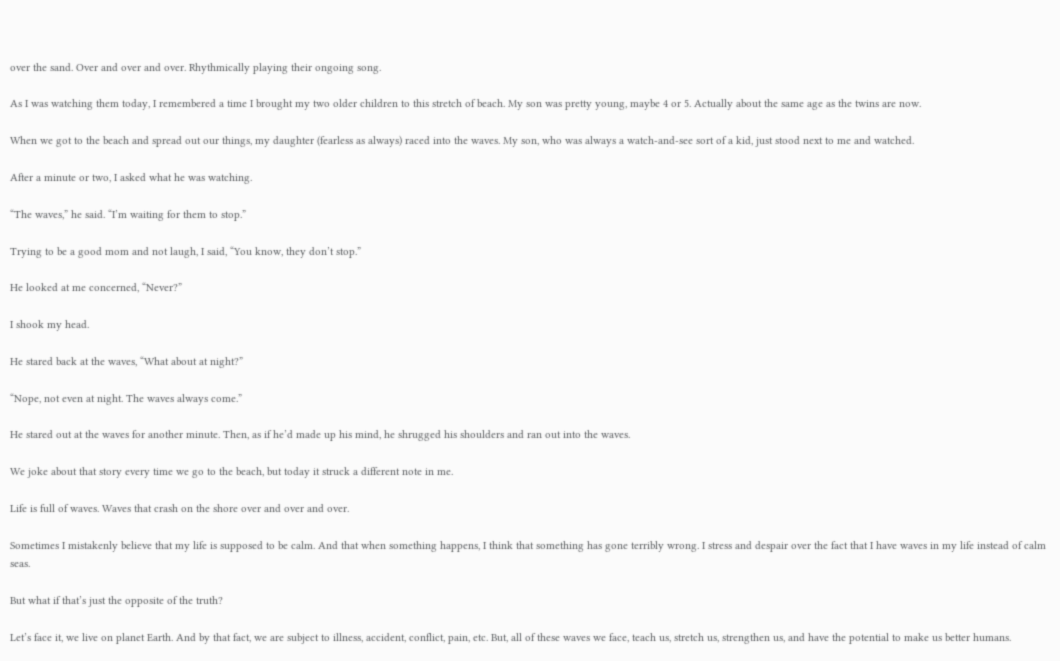over the sand. Over and over and over. Rhythmically playing their ongoing song.

As I was watching them today, I remembered a time I brought my two older children to this stretch of beach. My son was pretty young, maybe 4 or 5. Actually about the same age as the twins are now.

When we got to the beach and spread out our things, my daughter (fearless as always) raced into the waves. My son, who was always a watch-and-see sort of a kid, just stood next to me and watched.

After a minute or two, I asked what he was watching.

“The waves,” he said. “I’m waiting for them to stop.”

Trying to be a good mom and not laugh, I said, “You know, they don’t stop.”

He looked at me concerned, “Never?”

I shook my head.

He stared back at the waves, “What about at night?”

“Nope, not even at night. The waves always come.”

He stared out at the waves for another minute. Then, as if he’d made up his mind, he shrugged his shoulders and ran out into the waves.

We joke about that story every time we go to the beach, but today it struck a different note in me.

Life is full of waves. Waves that crash on the shore over and over and over.

Sometimes I mistakenly believe that my life is supposed to be calm. And that when something happens, I think that something has gone terribly wrong. I stress and despair over the fact that I have waves in my life instead of calm seas.

But what if that’s just the opposite of the truth?

Let’s face it, we live on planet Earth. And by that fact, we are subject to illness, accident, conflict, pain, etc. But, all of these waves we face, teach us, stretch us, strengthen us, and have the potential to make us better humans.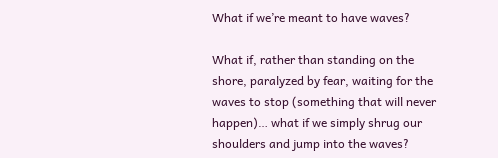What if we’re meant to have waves?

What if, rather than standing on the shore, paralyzed by fear, waiting for the waves to stop (something that will never happen)… what if we simply shrug our shoulders and jump into the waves?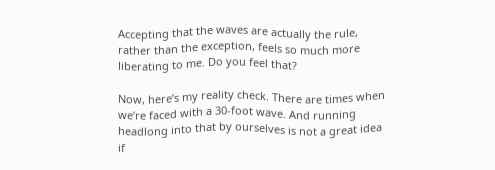Accepting that the waves are actually the rule, rather than the exception, feels so much more liberating to me. Do you feel that?

Now, here’s my reality check. There are times when we’re faced with a 30-foot wave. And running headlong into that by ourselves is not a great idea if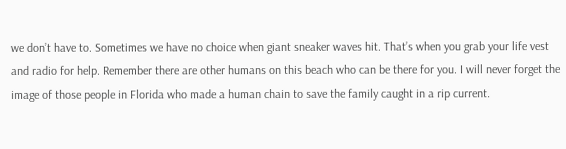we don’t have to. Sometimes we have no choice when giant sneaker waves hit. That’s when you grab your life vest and radio for help. Remember there are other humans on this beach who can be there for you. I will never forget the image of those people in Florida who made a human chain to save the family caught in a rip current.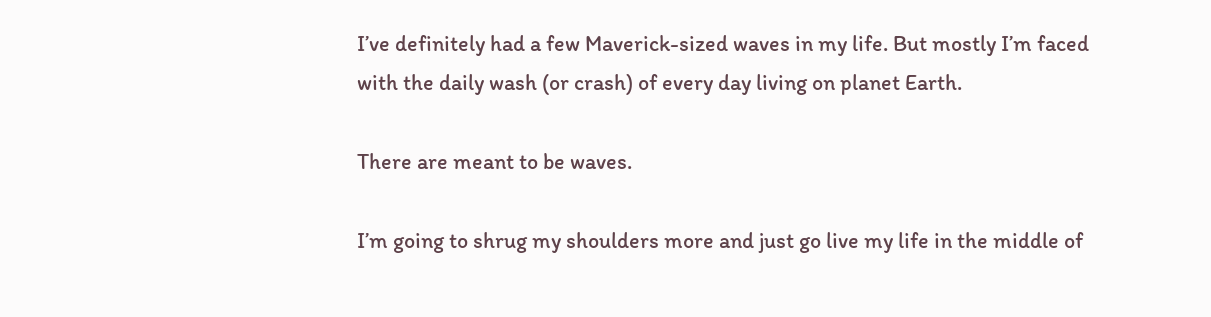I’ve definitely had a few Maverick-sized waves in my life. But mostly I’m faced with the daily wash (or crash) of every day living on planet Earth.

There are meant to be waves.

I’m going to shrug my shoulders more and just go live my life in the middle of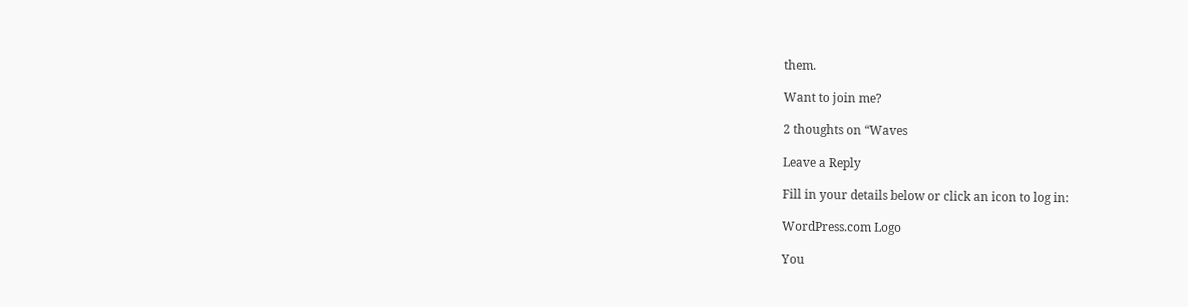them.

Want to join me?

2 thoughts on “Waves

Leave a Reply

Fill in your details below or click an icon to log in:

WordPress.com Logo

You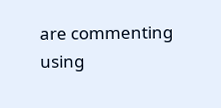are commenting using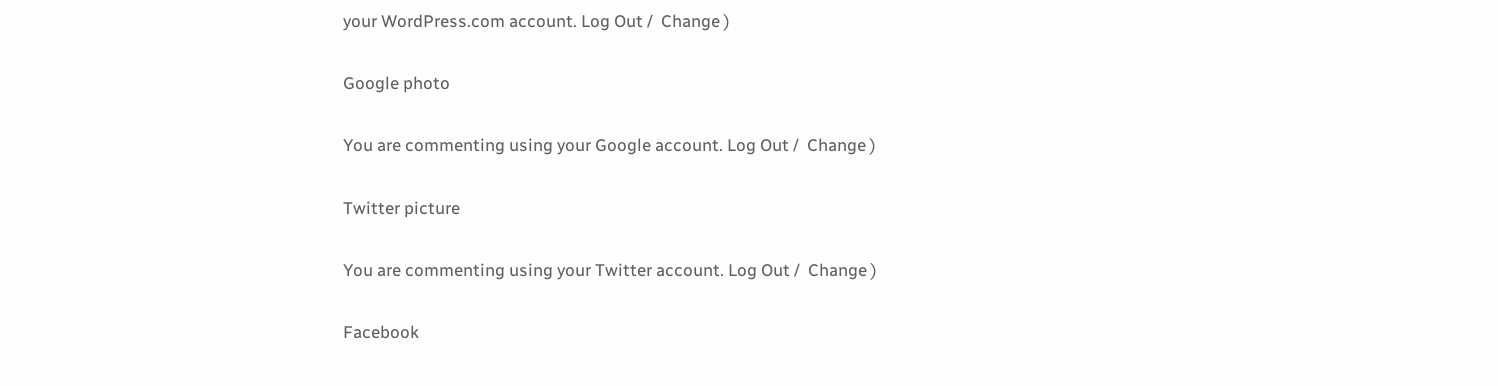your WordPress.com account. Log Out /  Change )

Google photo

You are commenting using your Google account. Log Out /  Change )

Twitter picture

You are commenting using your Twitter account. Log Out /  Change )

Facebook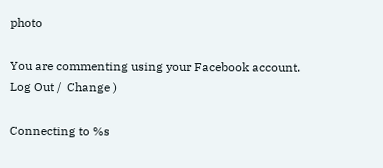photo

You are commenting using your Facebook account. Log Out /  Change )

Connecting to %s